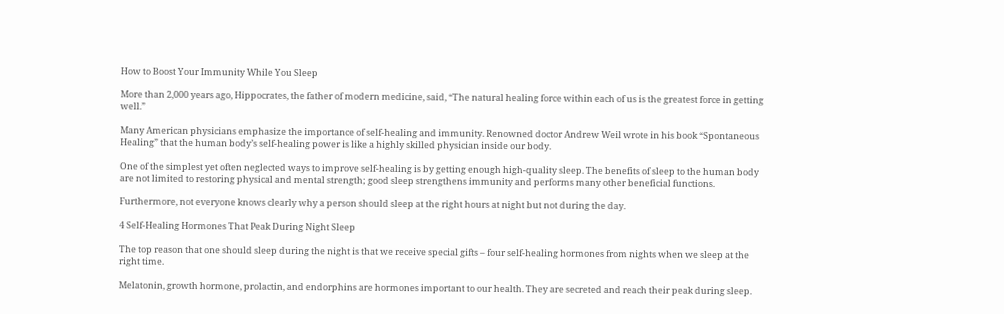How to Boost Your Immunity While You Sleep

More than 2,000 years ago, Hippocrates, the father of modern medicine, said, “The natural healing force within each of us is the greatest force in getting well.”

Many American physicians emphasize the importance of self-healing and immunity. Renowned doctor Andrew Weil wrote in his book “Spontaneous Healing” that the human body’s self-healing power is like a highly skilled physician inside our body.

One of the simplest yet often neglected ways to improve self-healing is by getting enough high-quality sleep. The benefits of sleep to the human body are not limited to restoring physical and mental strength; good sleep strengthens immunity and performs many other beneficial functions.

Furthermore, not everyone knows clearly why a person should sleep at the right hours at night but not during the day.

4 Self-Healing Hormones That Peak During Night Sleep

The top reason that one should sleep during the night is that we receive special gifts – four self-healing hormones from nights when we sleep at the right time.

Melatonin, growth hormone, prolactin, and endorphins are hormones important to our health. They are secreted and reach their peak during sleep.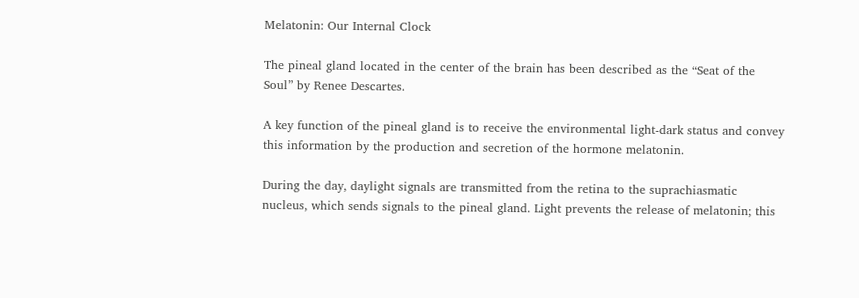Melatonin: Our Internal Clock

The pineal gland located in the center of the brain has been described as the “Seat of the Soul” by Renee Descartes.

A key function of the pineal gland is to receive the environmental light-dark status and convey this information by the production and secretion of the hormone melatonin.

During the day, daylight signals are transmitted from the retina to the suprachiasmatic nucleus, which sends signals to the pineal gland. Light prevents the release of melatonin; this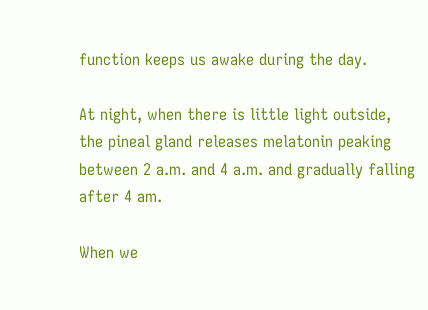function keeps us awake during the day.

At night, when there is little light outside, the pineal gland releases melatonin peaking between 2 a.m. and 4 a.m. and gradually falling after 4 am.

When we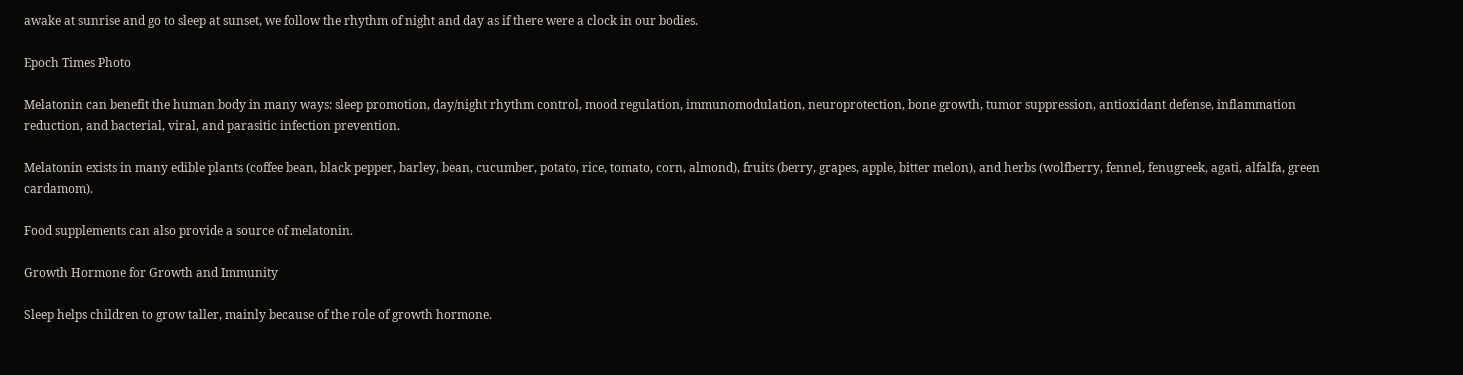awake at sunrise and go to sleep at sunset, we follow the rhythm of night and day as if there were a clock in our bodies.

Epoch Times Photo

Melatonin can benefit the human body in many ways: sleep promotion, day/night rhythm control, mood regulation, immunomodulation, neuroprotection, bone growth, tumor suppression, antioxidant defense, inflammation reduction, and bacterial, viral, and parasitic infection prevention.

Melatonin exists in many edible plants (coffee bean, black pepper, barley, bean, cucumber, potato, rice, tomato, corn, almond), fruits (berry, grapes, apple, bitter melon), and herbs (wolfberry, fennel, fenugreek, agati, alfalfa, green cardamom).

Food supplements can also provide a source of melatonin.

Growth Hormone for Growth and Immunity

Sleep helps children to grow taller, mainly because of the role of growth hormone.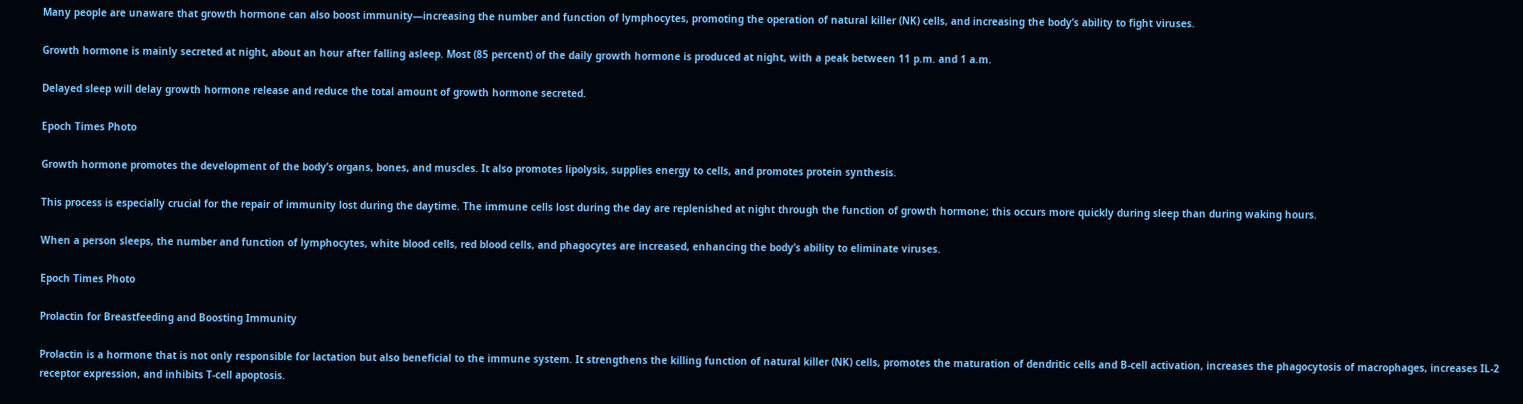Many people are unaware that growth hormone can also boost immunity—increasing the number and function of lymphocytes, promoting the operation of natural killer (NK) cells, and increasing the body’s ability to fight viruses.

Growth hormone is mainly secreted at night, about an hour after falling asleep. Most (85 percent) of the daily growth hormone is produced at night, with a peak between 11 p.m. and 1 a.m.

Delayed sleep will delay growth hormone release and reduce the total amount of growth hormone secreted.

Epoch Times Photo

Growth hormone promotes the development of the body’s organs, bones, and muscles. It also promotes lipolysis, supplies energy to cells, and promotes protein synthesis.

This process is especially crucial for the repair of immunity lost during the daytime. The immune cells lost during the day are replenished at night through the function of growth hormone; this occurs more quickly during sleep than during waking hours.

When a person sleeps, the number and function of lymphocytes, white blood cells, red blood cells, and phagocytes are increased, enhancing the body’s ability to eliminate viruses.

Epoch Times Photo

Prolactin for Breastfeeding and Boosting Immunity

Prolactin is a hormone that is not only responsible for lactation but also beneficial to the immune system. It strengthens the killing function of natural killer (NK) cells, promotes the maturation of dendritic cells and B-cell activation, increases the phagocytosis of macrophages, increases IL-2 receptor expression, and inhibits T-cell apoptosis.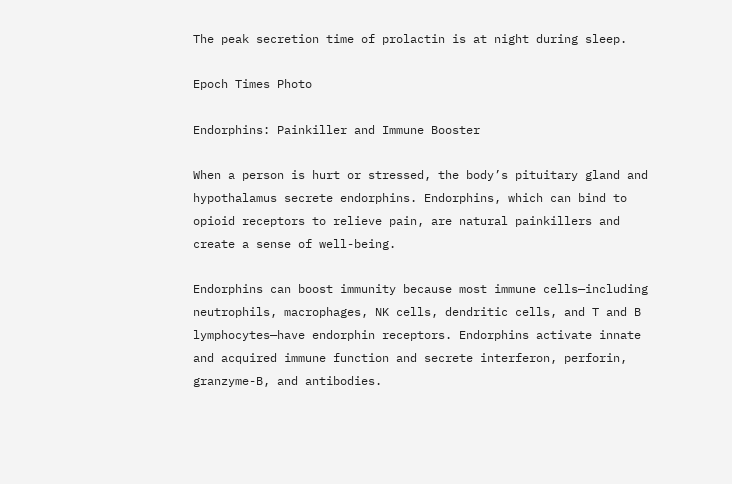The peak secretion time of prolactin is at night during sleep.

Epoch Times Photo

Endorphins: Painkiller and Immune Booster

When a person is hurt or stressed, the body’s pituitary gland and hypothalamus secrete endorphins. Endorphins, which can bind to opioid receptors to relieve pain, are natural painkillers and create a sense of well-being.

Endorphins can boost immunity because most immune cells—including neutrophils, macrophages, NK cells, dendritic cells, and T and B lymphocytes—have endorphin receptors. Endorphins activate innate and acquired immune function and secrete interferon, perforin, granzyme-B, and antibodies.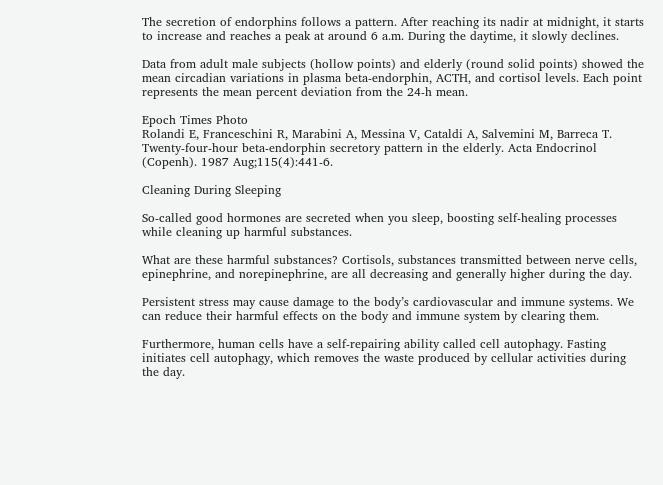The secretion of endorphins follows a pattern. After reaching its nadir at midnight, it starts to increase and reaches a peak at around 6 a.m. During the daytime, it slowly declines.

Data from adult male subjects (hollow points) and elderly (round solid points) showed the mean circadian variations in plasma beta-endorphin, ACTH, and cortisol levels. Each point represents the mean percent deviation from the 24-h mean.

Epoch Times Photo
Rolandi E, Franceschini R, Marabini A, Messina V, Cataldi A, Salvemini M, Barreca T. Twenty-four-hour beta-endorphin secretory pattern in the elderly. Acta Endocrinol (Copenh). 1987 Aug;115(4):441-6.

Cleaning During Sleeping

So-called good hormones are secreted when you sleep, boosting self-healing processes while cleaning up harmful substances.

What are these harmful substances? Cortisols, substances transmitted between nerve cells, epinephrine, and norepinephrine, are all decreasing and generally higher during the day.

Persistent stress may cause damage to the body’s cardiovascular and immune systems. We can reduce their harmful effects on the body and immune system by clearing them.

Furthermore, human cells have a self-repairing ability called cell autophagy. Fasting initiates cell autophagy, which removes the waste produced by cellular activities during the day.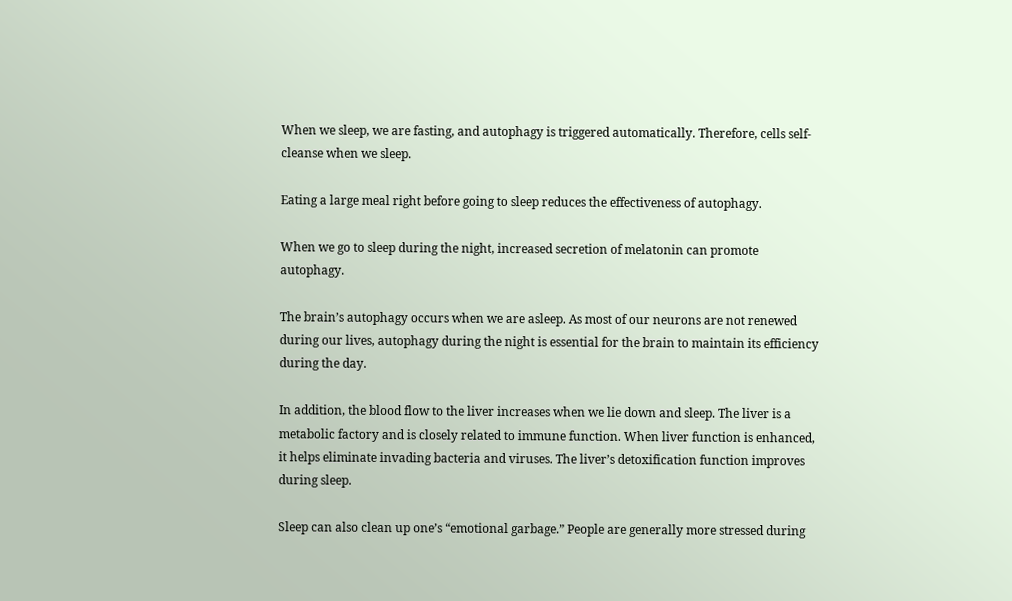When we sleep, we are fasting, and autophagy is triggered automatically. Therefore, cells self-cleanse when we sleep.

Eating a large meal right before going to sleep reduces the effectiveness of autophagy.

When we go to sleep during the night, increased secretion of melatonin can promote autophagy.

The brain’s autophagy occurs when we are asleep. As most of our neurons are not renewed during our lives, autophagy during the night is essential for the brain to maintain its efficiency during the day.

In addition, the blood flow to the liver increases when we lie down and sleep. The liver is a metabolic factory and is closely related to immune function. When liver function is enhanced, it helps eliminate invading bacteria and viruses. The liver’s detoxification function improves during sleep.

Sleep can also clean up one’s “emotional garbage.” People are generally more stressed during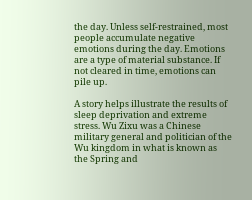the day. Unless self-restrained, most people accumulate negative emotions during the day. Emotions are a type of material substance. If not cleared in time, emotions can pile up.

A story helps illustrate the results of sleep deprivation and extreme stress. Wu Zixu was a Chinese military general and politician of the Wu kingdom in what is known as the Spring and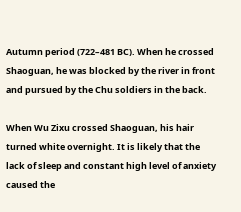Autumn period (722–481 BC). When he crossed Shaoguan, he was blocked by the river in front and pursued by the Chu soldiers in the back.

When Wu Zixu crossed Shaoguan, his hair turned white overnight. It is likely that the lack of sleep and constant high level of anxiety caused the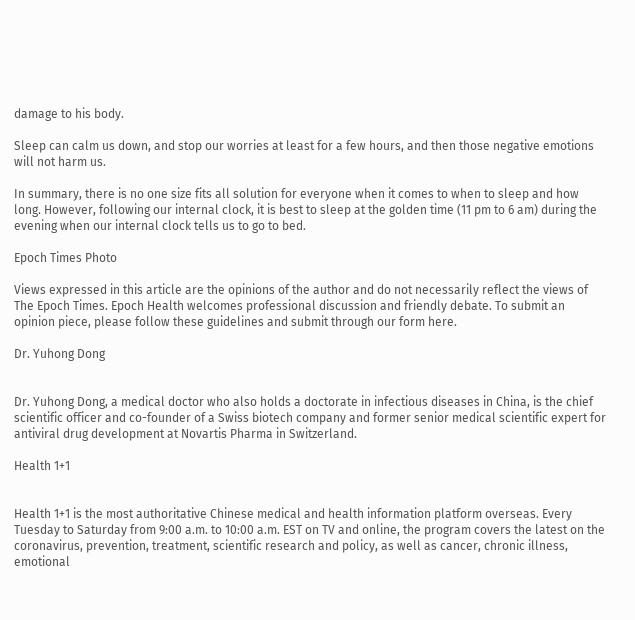damage to his body.

Sleep can calm us down, and stop our worries at least for a few hours, and then those negative emotions will not harm us.

In summary, there is no one size fits all solution for everyone when it comes to when to sleep and how long. However, following our internal clock, it is best to sleep at the golden time (11 pm to 6 am) during the evening when our internal clock tells us to go to bed.

Epoch Times Photo

Views expressed in this article are the opinions of the author and do not necessarily reflect the views of The Epoch Times. Epoch Health welcomes professional discussion and friendly debate. To submit an opinion piece, please follow these guidelines and submit through our form here.

Dr. Yuhong Dong


Dr. Yuhong Dong, a medical doctor who also holds a doctorate in infectious diseases in China, is the chief scientific officer and co-founder of a Swiss biotech company and former senior medical scientific expert for antiviral drug development at Novartis Pharma in Switzerland.

Health 1+1


Health 1+1 is the most authoritative Chinese medical and health information platform overseas. Every Tuesday to Saturday from 9:00 a.m. to 10:00 a.m. EST on TV and online, the program covers the latest on the coronavirus, prevention, treatment, scientific research and policy, as well as cancer, chronic illness, emotional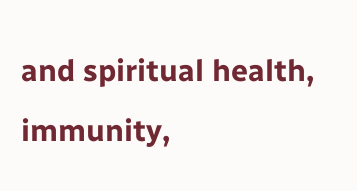and spiritual health, immunity,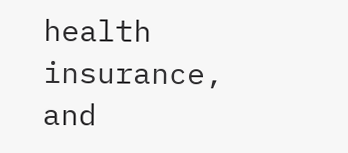health insurance, and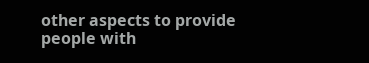other aspects to provide people with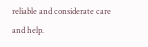reliable and considerate care and help.